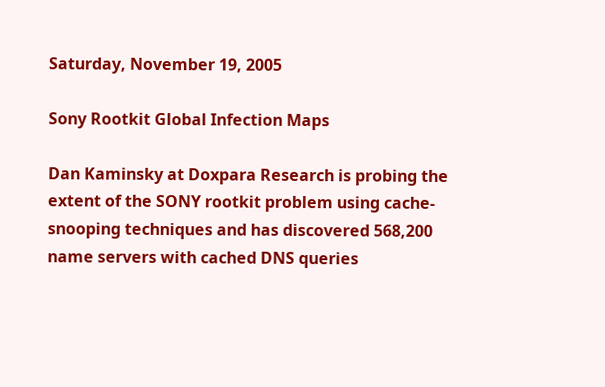Saturday, November 19, 2005

Sony Rootkit Global Infection Maps

Dan Kaminsky at Doxpara Research is probing the extent of the SONY rootkit problem using cache-snooping techniques and has discovered 568,200 name servers with cached DNS queries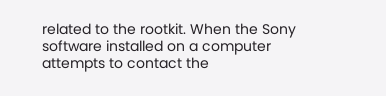related to the rootkit. When the Sony software installed on a computer attempts to contact the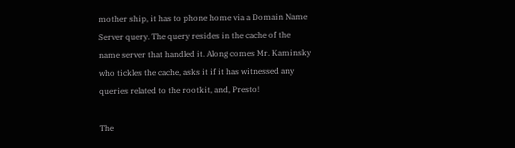mother ship, it has to phone home via a Domain Name Server query. The query resides in the cache of the name server that handled it. Along comes Mr. Kaminsky who tickles the cache, asks it if it has witnessed any queries related to the rootkit, and, Presto!

The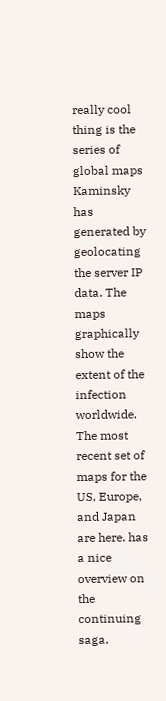really cool thing is the series of global maps Kaminsky has generated by geolocating the server IP data. The maps graphically show the extent of the infection worldwide. The most recent set of maps for the US, Europe, and Japan are here. has a nice overview on the continuing saga.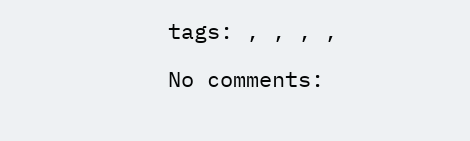tags: , , , ,

No comments: